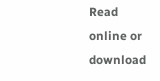Read online or download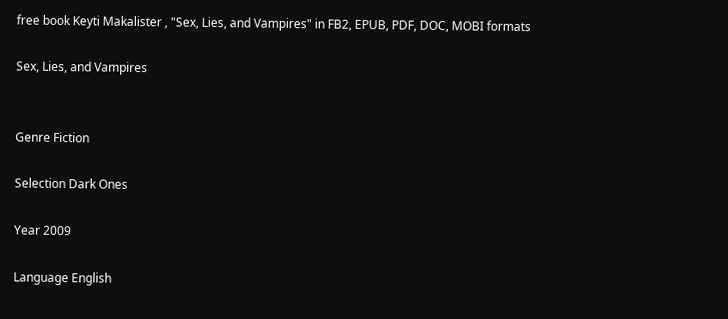free book Keyti Makalister , "Sex, Lies, and Vampires" in FB2, EPUB, PDF, DOC, MOBI formats

Sex, Lies, and Vampires


Genre Fiction

Selection Dark Ones

Year 2009

Language English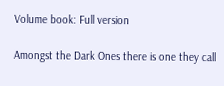Volume book: Full version

Amongst the Dark Ones there is one they call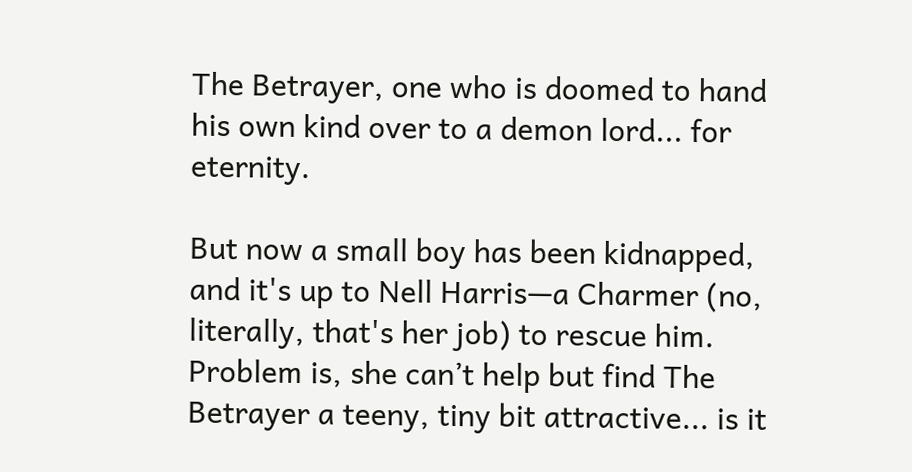The Betrayer, one who is doomed to hand his own kind over to a demon lord... for eternity.

But now a small boy has been kidnapped, and it's up to Nell Harris—a Charmer (no, literally, that's her job) to rescue him. Problem is, she can’t help but find The Betrayer a teeny, tiny bit attractive... is it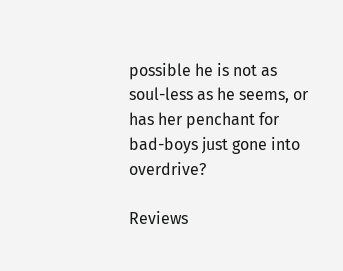possible he is not as soul-less as he seems, or has her penchant for bad-boys just gone into overdrive?

Reviews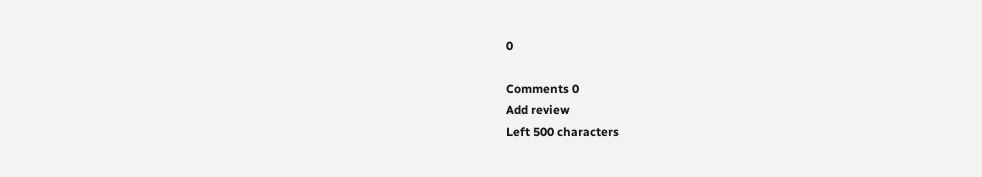0

Comments 0
Add review
Left 500 characters